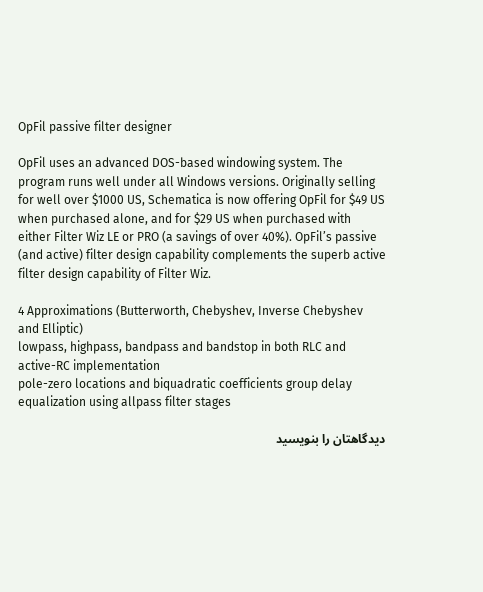OpFil passive filter designer

OpFil uses an advanced DOS-based windowing system. The program runs well under all Windows versions. Originally selling for well over $1000 US, Schematica is now offering OpFil for $49 US when purchased alone, and for $29 US when purchased with either Filter Wiz LE or PRO (a savings of over 40%). OpFil’s passive (and active) filter design capability complements the superb active filter design capability of Filter Wiz.

4 Approximations (Butterworth, Chebyshev, Inverse Chebyshev and Elliptic)
lowpass, highpass, bandpass and bandstop in both RLC and active-RC implementation
pole-zero locations and biquadratic coefficients group delay equalization using allpass filter stages

دیدگاهتان را بنویسید